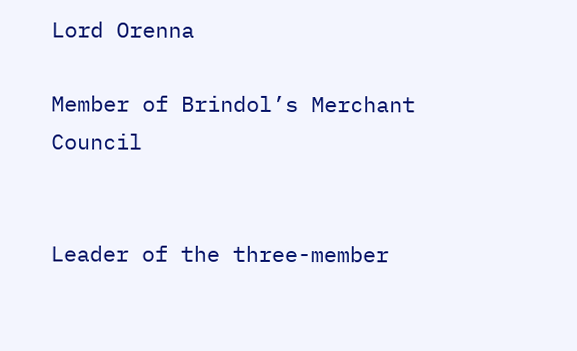Lord Orenna

Member of Brindol’s Merchant Council


Leader of the three-member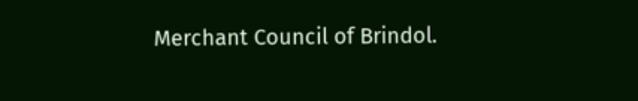Merchant Council of Brindol.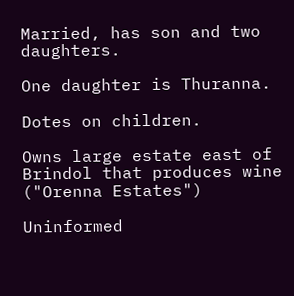Married, has son and two daughters.

One daughter is Thuranna.

Dotes on children.

Owns large estate east of Brindol that produces wine ("Orenna Estates")

Uninformed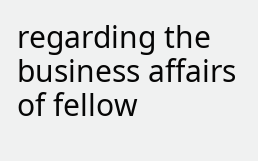regarding the business affairs of fellow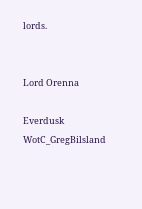lords.


Lord Orenna

Everdusk WotC_GregBilsland